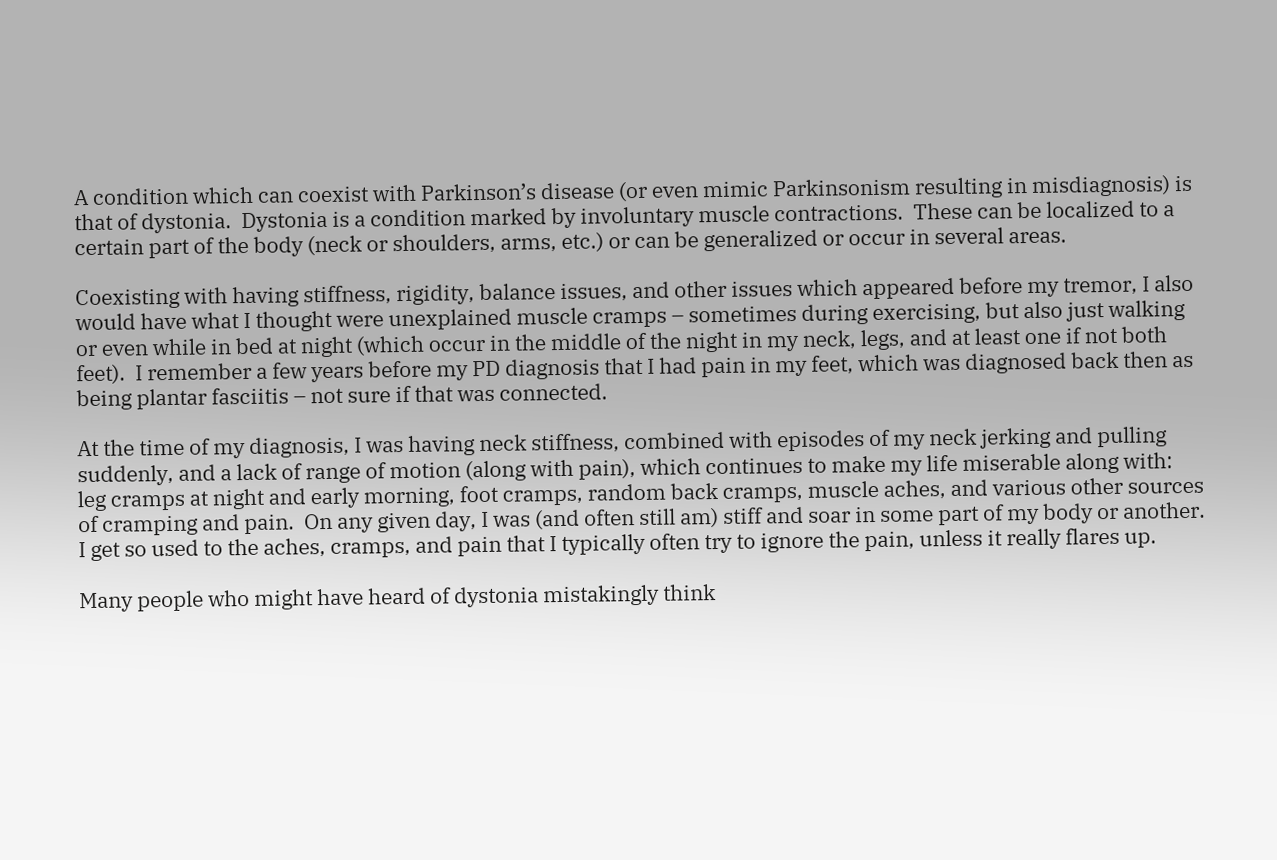A condition which can coexist with Parkinson’s disease (or even mimic Parkinsonism resulting in misdiagnosis) is that of dystonia.  Dystonia is a condition marked by involuntary muscle contractions.  These can be localized to a certain part of the body (neck or shoulders, arms, etc.) or can be generalized or occur in several areas.

Coexisting with having stiffness, rigidity, balance issues, and other issues which appeared before my tremor, I also would have what I thought were unexplained muscle cramps – sometimes during exercising, but also just walking or even while in bed at night (which occur in the middle of the night in my neck, legs, and at least one if not both feet).  I remember a few years before my PD diagnosis that I had pain in my feet, which was diagnosed back then as being plantar fasciitis – not sure if that was connected.

At the time of my diagnosis, I was having neck stiffness, combined with episodes of my neck jerking and pulling suddenly, and a lack of range of motion (along with pain), which continues to make my life miserable along with: leg cramps at night and early morning, foot cramps, random back cramps, muscle aches, and various other sources of cramping and pain.  On any given day, I was (and often still am) stiff and soar in some part of my body or another.  I get so used to the aches, cramps, and pain that I typically often try to ignore the pain, unless it really flares up.

Many people who might have heard of dystonia mistakingly think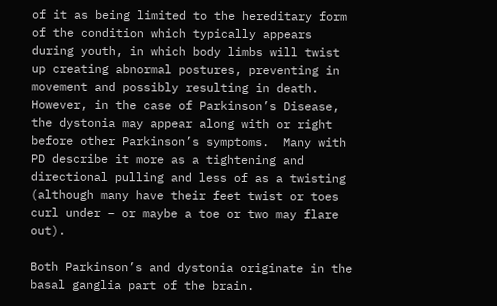of it as being limited to the hereditary form of the condition which typically appears during youth, in which body limbs will twist up creating abnormal postures, preventing in movement and possibly resulting in death.  However, in the case of Parkinson’s Disease, the dystonia may appear along with or right before other Parkinson’s symptoms.  Many with PD describe it more as a tightening and directional pulling and less of as a twisting (although many have their feet twist or toes curl under – or maybe a toe or two may flare out).

Both Parkinson’s and dystonia originate in the basal ganglia part of the brain.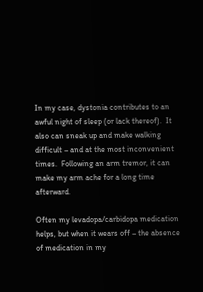In my case, dystonia contributes to an awful night of sleep (or lack thereof).  It also can sneak up and make walking difficult – and at the most inconvenient times.  Following an arm tremor, it can make my arm ache for a long time afterward.

Often my levadopa/carbidopa medication helps, but when it wears off – the absence of medication in my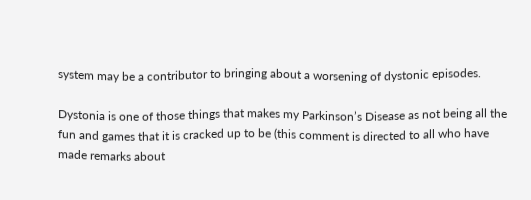system may be a contributor to bringing about a worsening of dystonic episodes.

Dystonia is one of those things that makes my Parkinson’s Disease as not being all the fun and games that it is cracked up to be (this comment is directed to all who have made remarks about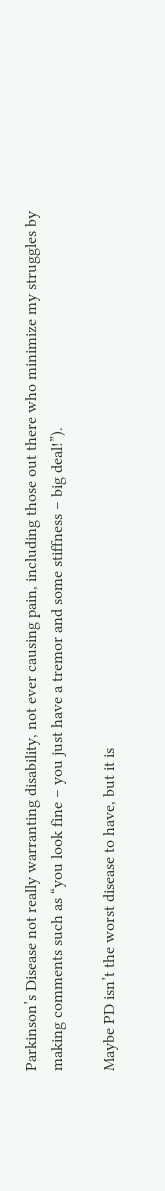Parkinson’s Disease not really warranting disability, not ever causing pain, including those out there who minimize my struggles by making comments such as “you look fine – you just have a tremor and some stiffness – big deal!”).

Maybe PD isn’t the worst disease to have, but it is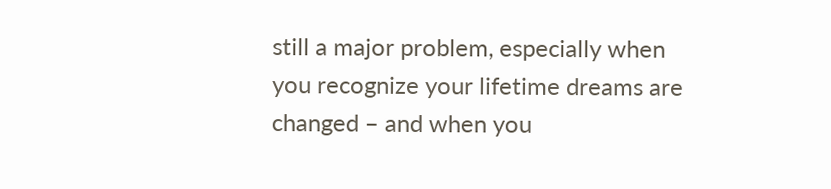still a major problem, especially when you recognize your lifetime dreams are changed – and when you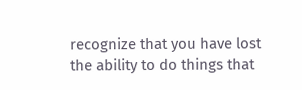recognize that you have lost the ability to do things that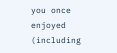you once enjoyed (including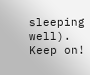sleeping well).   Keep on!